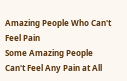Amazing People Who Can't Feel Pain
Some Amazing People Can't Feel Any Pain at All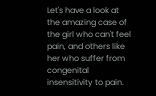Let's have a look at the amazing case of the girl who can't feel pain, and others like her who suffer from congenital insensitivity to pain.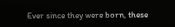Ever since they were born, these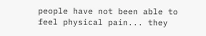people have not been able to feel physical pain... they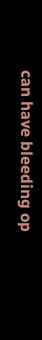can have bleeding op